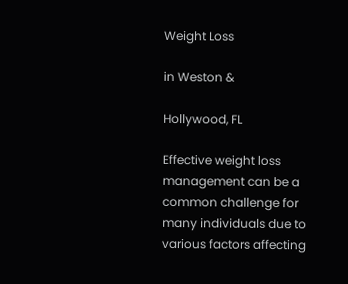Weight Loss

in Weston &

Hollywood, FL

Effective weight loss management can be a common challenge for many individuals due to various factors affecting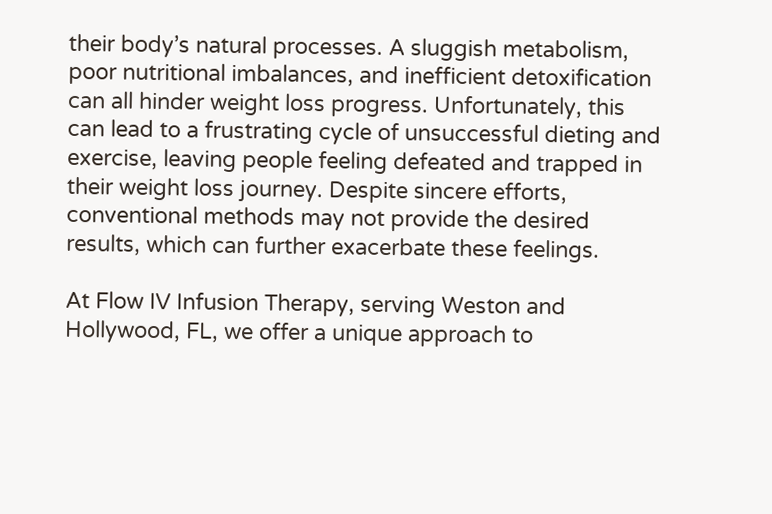their body’s natural processes. A sluggish metabolism, poor nutritional imbalances, and inefficient detoxification can all hinder weight loss progress. Unfortunately, this can lead to a frustrating cycle of unsuccessful dieting and exercise, leaving people feeling defeated and trapped in their weight loss journey. Despite sincere efforts, conventional methods may not provide the desired results, which can further exacerbate these feelings.

At Flow IV Infusion Therapy, serving Weston and Hollywood, FL, we offer a unique approach to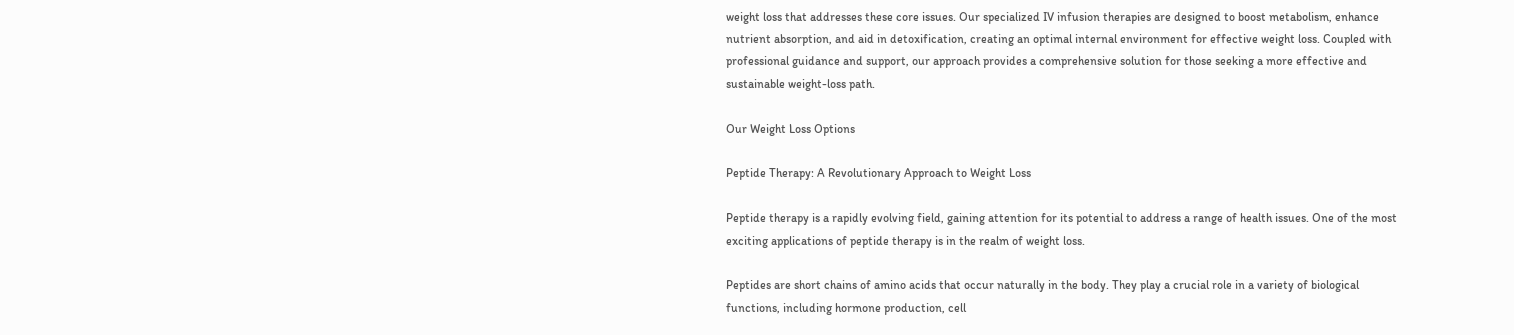weight loss that addresses these core issues. Our specialized IV infusion therapies are designed to boost metabolism, enhance nutrient absorption, and aid in detoxification, creating an optimal internal environment for effective weight loss. Coupled with professional guidance and support, our approach provides a comprehensive solution for those seeking a more effective and sustainable weight-loss path.

Our Weight Loss Options

Peptide Therapy: A Revolutionary Approach to Weight Loss

Peptide therapy is a rapidly evolving field, gaining attention for its potential to address a range of health issues. One of the most exciting applications of peptide therapy is in the realm of weight loss.

Peptides are short chains of amino acids that occur naturally in the body. They play a crucial role in a variety of biological functions, including hormone production, cell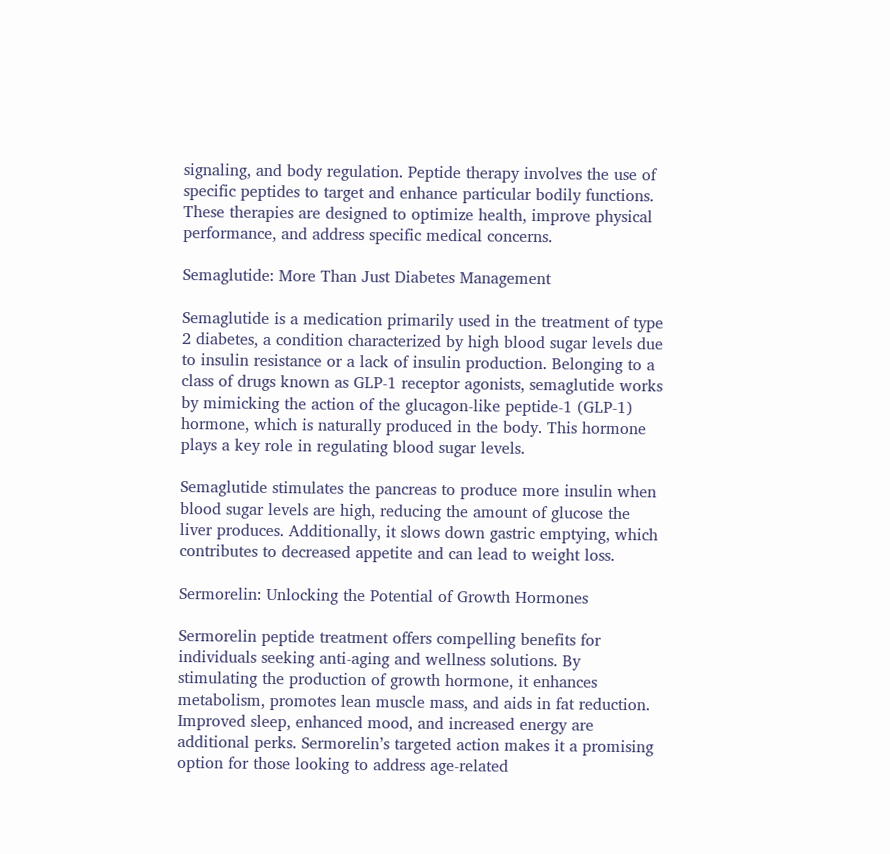signaling, and body regulation. Peptide therapy involves the use of specific peptides to target and enhance particular bodily functions. These therapies are designed to optimize health, improve physical performance, and address specific medical concerns.

Semaglutide: More Than Just Diabetes Management

Semaglutide is a medication primarily used in the treatment of type 2 diabetes, a condition characterized by high blood sugar levels due to insulin resistance or a lack of insulin production. Belonging to a class of drugs known as GLP-1 receptor agonists, semaglutide works by mimicking the action of the glucagon-like peptide-1 (GLP-1) hormone, which is naturally produced in the body. This hormone plays a key role in regulating blood sugar levels.

Semaglutide stimulates the pancreas to produce more insulin when blood sugar levels are high, reducing the amount of glucose the liver produces. Additionally, it slows down gastric emptying, which contributes to decreased appetite and can lead to weight loss.

Sermorelin: Unlocking the Potential of Growth Hormones

Sermorelin peptide treatment offers compelling benefits for individuals seeking anti-aging and wellness solutions. By stimulating the production of growth hormone, it enhances metabolism, promotes lean muscle mass, and aids in fat reduction. Improved sleep, enhanced mood, and increased energy are additional perks. Sermorelin’s targeted action makes it a promising option for those looking to address age-related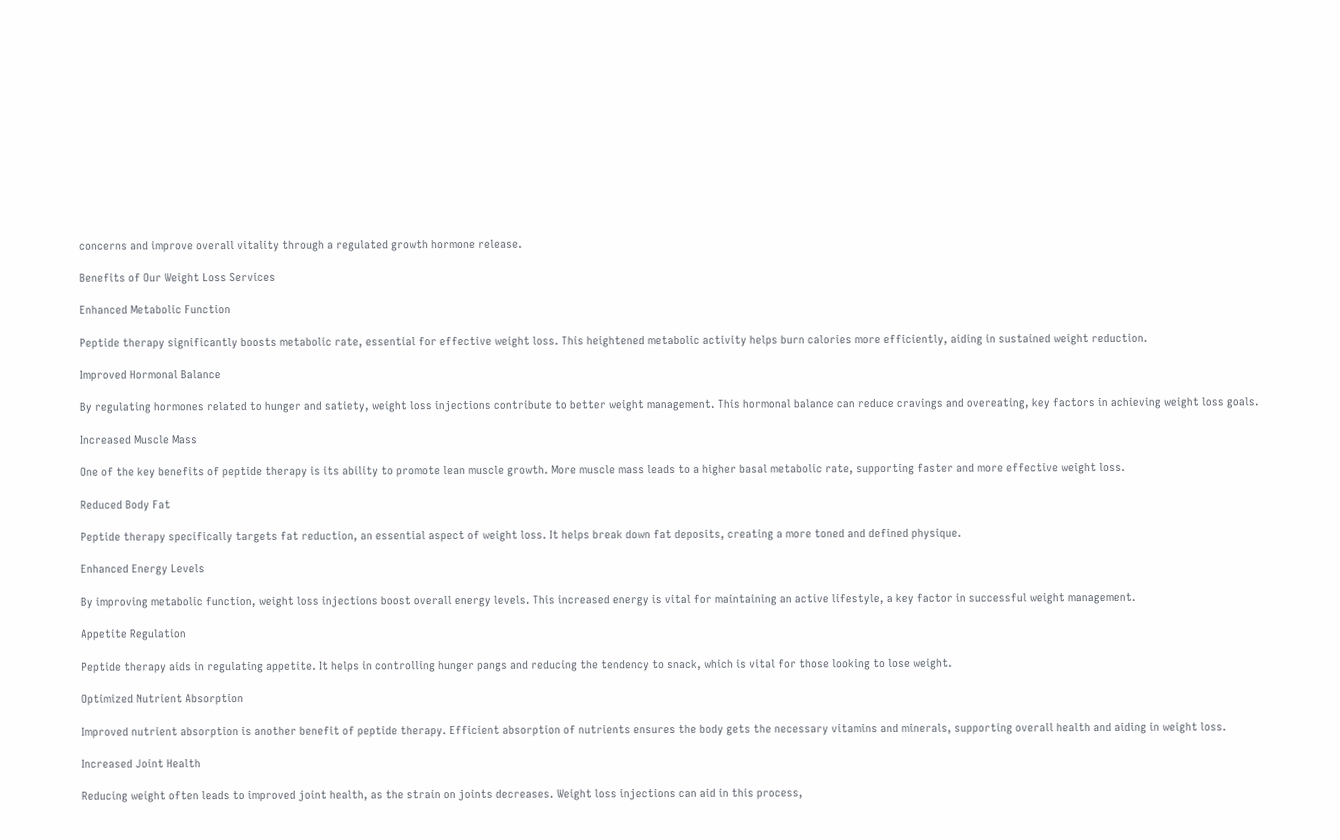concerns and improve overall vitality through a regulated growth hormone release.

Benefits of Our Weight Loss Services

Enhanced Metabolic Function

Peptide therapy significantly boosts metabolic rate, essential for effective weight loss. This heightened metabolic activity helps burn calories more efficiently, aiding in sustained weight reduction.

Improved Hormonal Balance

By regulating hormones related to hunger and satiety, weight loss injections contribute to better weight management. This hormonal balance can reduce cravings and overeating, key factors in achieving weight loss goals.

Increased Muscle Mass

One of the key benefits of peptide therapy is its ability to promote lean muscle growth. More muscle mass leads to a higher basal metabolic rate, supporting faster and more effective weight loss.

Reduced Body Fat

Peptide therapy specifically targets fat reduction, an essential aspect of weight loss. It helps break down fat deposits, creating a more toned and defined physique.

Enhanced Energy Levels

By improving metabolic function, weight loss injections boost overall energy levels. This increased energy is vital for maintaining an active lifestyle, a key factor in successful weight management.

Appetite Regulation

Peptide therapy aids in regulating appetite. It helps in controlling hunger pangs and reducing the tendency to snack, which is vital for those looking to lose weight.

Optimized Nutrient Absorption

Improved nutrient absorption is another benefit of peptide therapy. Efficient absorption of nutrients ensures the body gets the necessary vitamins and minerals, supporting overall health and aiding in weight loss.

Increased Joint Health

Reducing weight often leads to improved joint health, as the strain on joints decreases. Weight loss injections can aid in this process,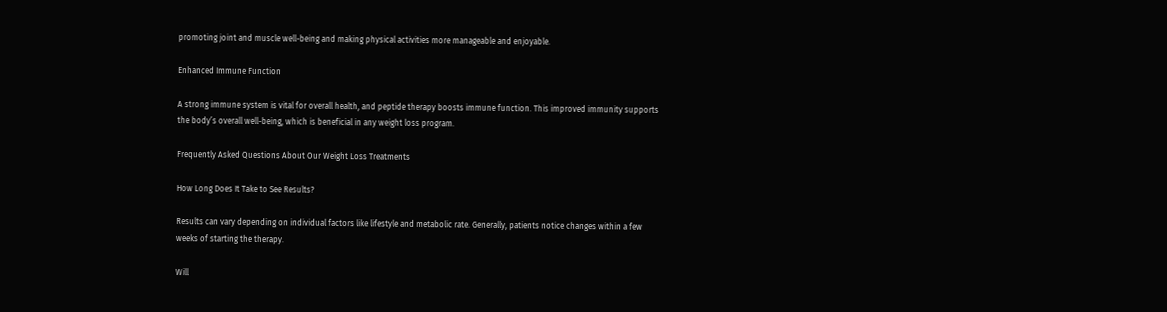promoting joint and muscle well-being and making physical activities more manageable and enjoyable.

Enhanced Immune Function

A strong immune system is vital for overall health, and peptide therapy boosts immune function. This improved immunity supports the body’s overall well-being, which is beneficial in any weight loss program.

Frequently Asked Questions About Our Weight Loss Treatments

How Long Does It Take to See Results?

Results can vary depending on individual factors like lifestyle and metabolic rate. Generally, patients notice changes within a few weeks of starting the therapy.

Will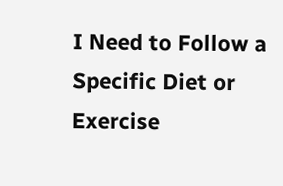I Need to Follow a Specific Diet or Exercise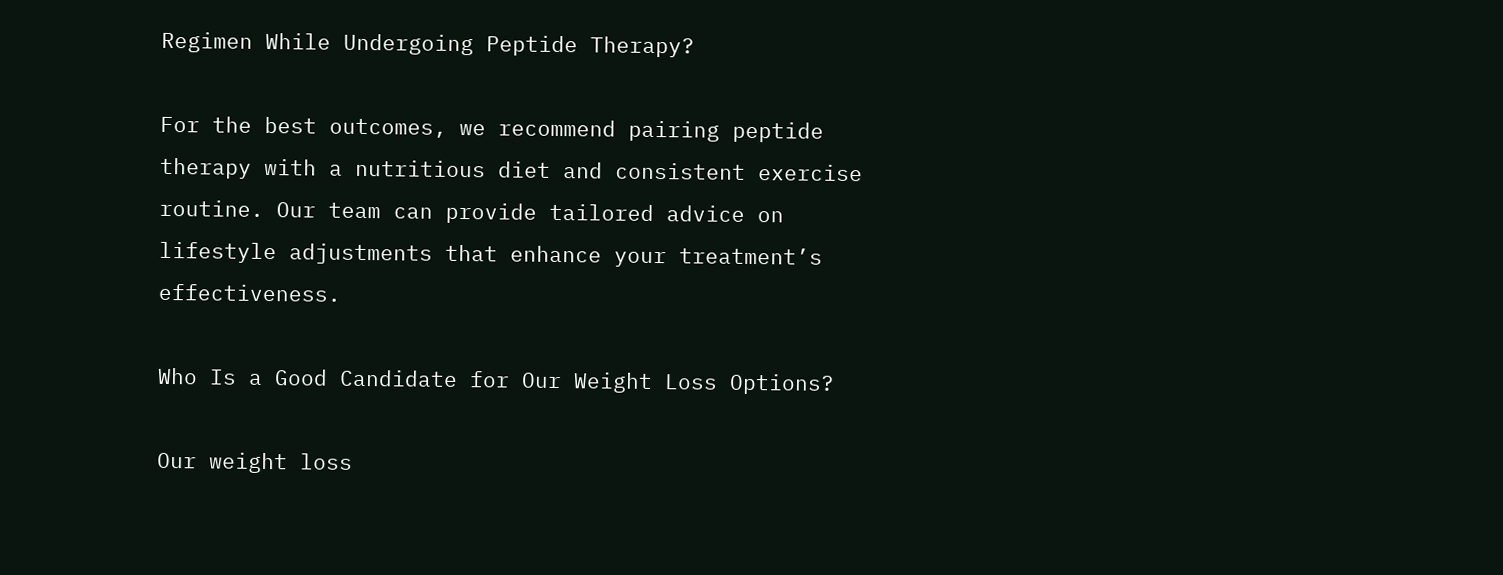Regimen While Undergoing Peptide Therapy?

For the best outcomes, we recommend pairing peptide therapy with a nutritious diet and consistent exercise routine. Our team can provide tailored advice on lifestyle adjustments that enhance your treatment’s effectiveness.

Who Is a Good Candidate for Our Weight Loss Options?

Our weight loss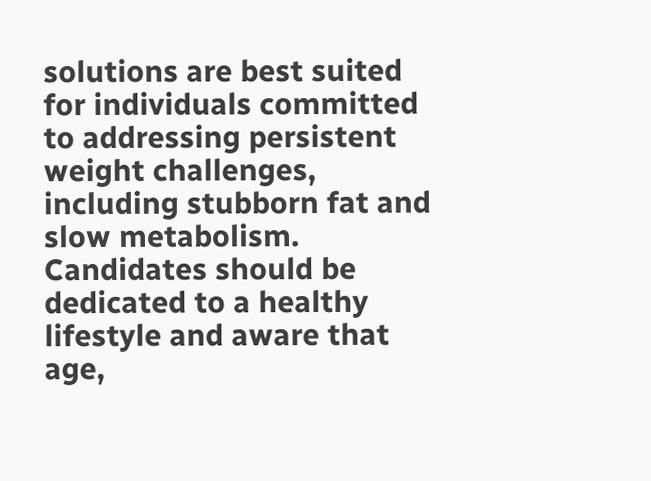solutions are best suited for individuals committed to addressing persistent weight challenges, including stubborn fat and slow metabolism. Candidates should be dedicated to a healthy lifestyle and aware that age,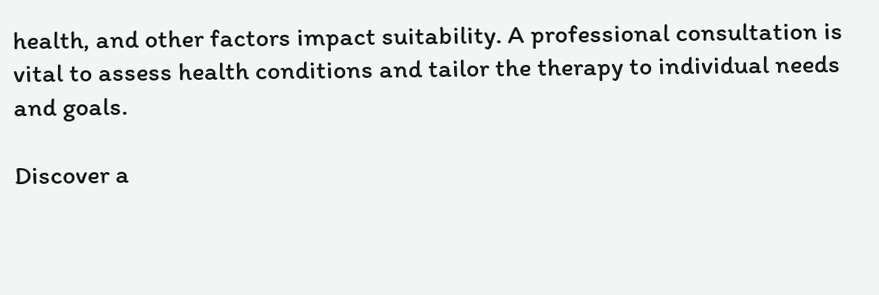health, and other factors impact suitability. A professional consultation is vital to assess health conditions and tailor the therapy to individual needs and goals.

Discover a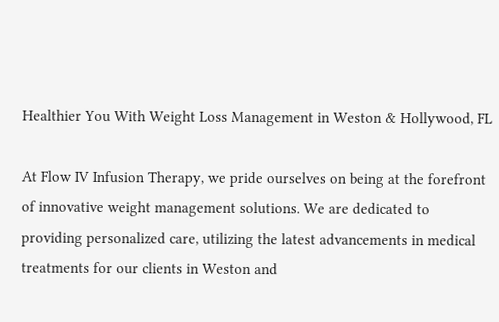Healthier You With Weight Loss Management in Weston & Hollywood, FL

At Flow IV Infusion Therapy, we pride ourselves on being at the forefront of innovative weight management solutions. We are dedicated to providing personalized care, utilizing the latest advancements in medical treatments for our clients in Weston and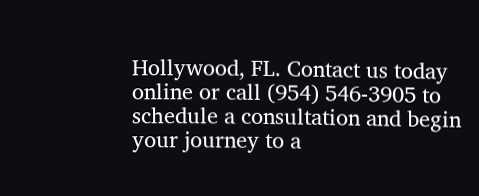Hollywood, FL. Contact us today online or call (954) 546-3905 to schedule a consultation and begin your journey to a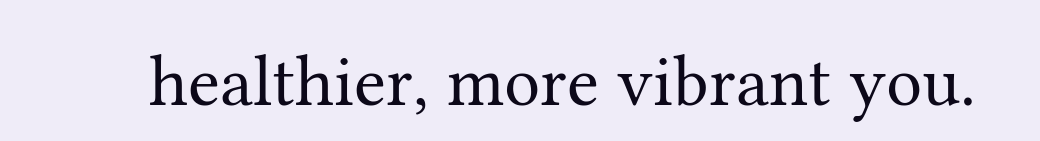healthier, more vibrant you.